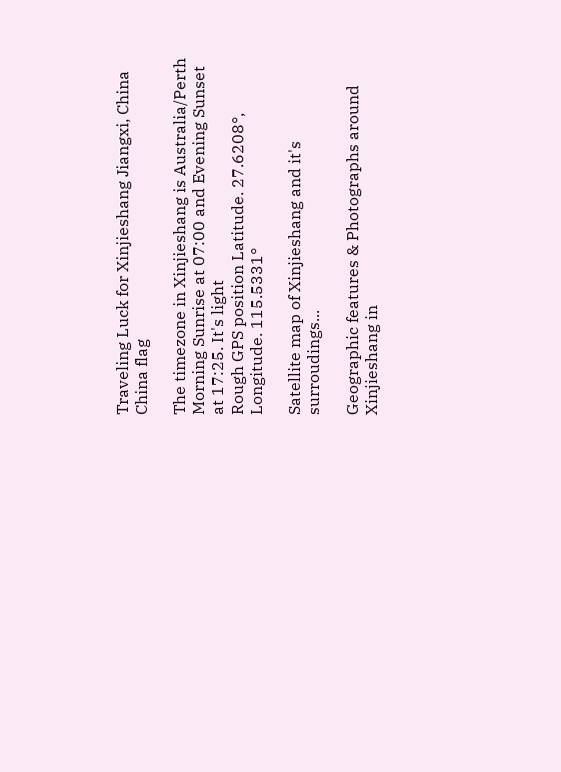Traveling Luck for Xinjieshang Jiangxi, China China flag

The timezone in Xinjieshang is Australia/Perth
Morning Sunrise at 07:00 and Evening Sunset at 17:25. It's light
Rough GPS position Latitude. 27.6208°, Longitude. 115.5331°

Satellite map of Xinjieshang and it's surroudings...

Geographic features & Photographs around Xinjieshang in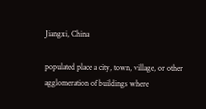Jiangxi, China

populated place a city, town, village, or other agglomeration of buildings where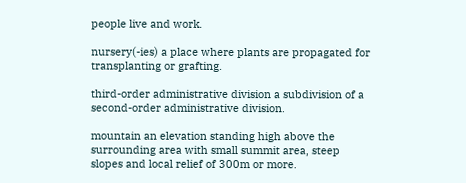people live and work.

nursery(-ies) a place where plants are propagated for transplanting or grafting.

third-order administrative division a subdivision of a second-order administrative division.

mountain an elevation standing high above the surrounding area with small summit area, steep slopes and local relief of 300m or more.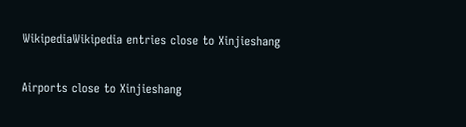WikipediaWikipedia entries close to Xinjieshang

Airports close to Xinjieshang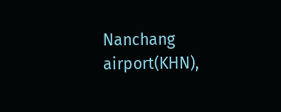Nanchang airport(KHN),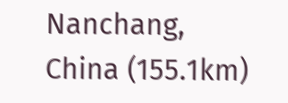Nanchang, China (155.1km)